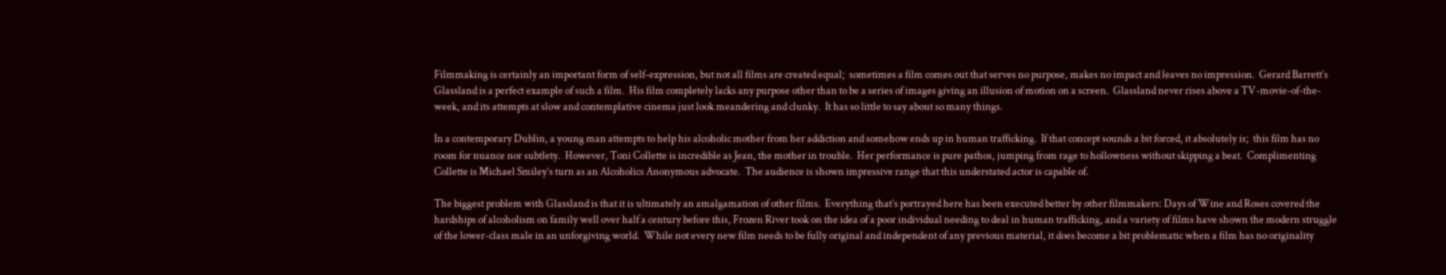Filmmaking is certainly an important form of self-expression, but not all films are created equal;  sometimes a film comes out that serves no purpose, makes no impact and leaves no impression.  Gerard Barrett’s Glassland is a perfect example of such a film.  His film completely lacks any purpose other than to be a series of images giving an illusion of motion on a screen.  Glassland never rises above a TV-movie-of-the-week, and its attempts at slow and contemplative cinema just look meandering and clunky.  It has so little to say about so many things.

In a contemporary Dublin, a young man attempts to help his alcoholic mother from her addiction and somehow ends up in human trafficking.  If that concept sounds a bit forced, it absolutely is;  this film has no room for nuance nor subtlety.  However, Toni Collette is incredible as Jean, the mother in trouble.  Her performance is pure pathos, jumping from rage to hollowness without skipping a beat.  Complimenting Collette is Michael Smiley’s turn as an Alcoholics Anonymous advocate.  The audience is shown impressive range that this understated actor is capable of.

The biggest problem with Glassland is that it is ultimately an amalgamation of other films.  Everything that’s portrayed here has been executed better by other filmmakers: Days of Wine and Roses covered the hardships of alcoholism on family well over half a century before this, Frozen River took on the idea of a poor individual needing to deal in human trafficking, and a variety of films have shown the modern struggle of the lower-class male in an unforgiving world.  While not every new film needs to be fully original and independent of any previous material, it does become a bit problematic when a film has no originality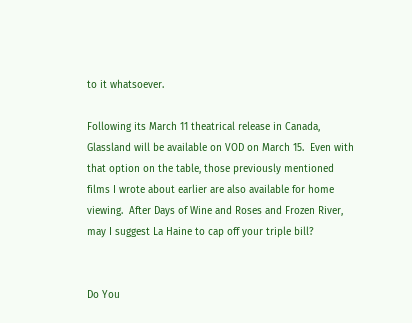to it whatsoever.

Following its March 11 theatrical release in Canada, Glassland will be available on VOD on March 15.  Even with that option on the table, those previously mentioned films I wrote about earlier are also available for home viewing.  After Days of Wine and Roses and Frozen River, may I suggest La Haine to cap off your triple bill?


Do You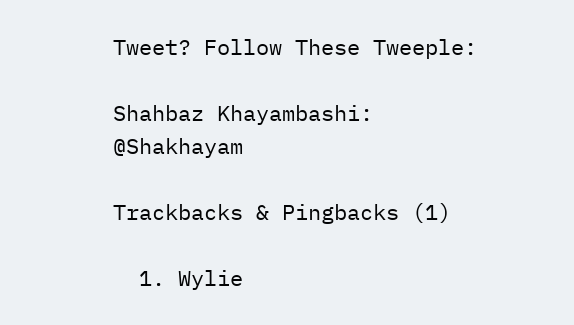Tweet? Follow These Tweeple:

Shahbaz Khayambashi: @Shakhayam

Trackbacks & Pingbacks (1)

  1. Wylie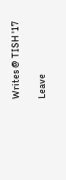Writes @ TISH '17

Leave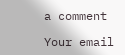a comment

Your email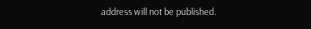address will not be published.